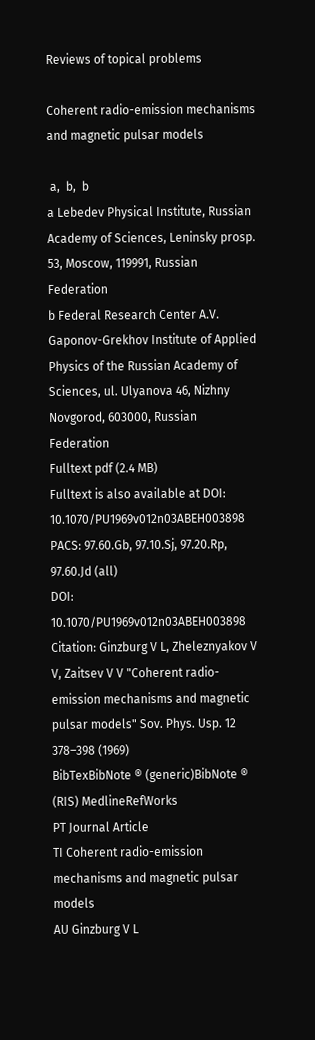Reviews of topical problems

Coherent radio-emission mechanisms and magnetic pulsar models

 a,  b,  b
a Lebedev Physical Institute, Russian Academy of Sciences, Leninsky prosp. 53, Moscow, 119991, Russian Federation
b Federal Research Center A.V. Gaponov-Grekhov Institute of Applied Physics of the Russian Academy of Sciences, ul. Ulyanova 46, Nizhny Novgorod, 603000, Russian Federation
Fulltext pdf (2.4 MB)
Fulltext is also available at DOI: 10.1070/PU1969v012n03ABEH003898
PACS: 97.60.Gb, 97.10.Sj, 97.20.Rp, 97.60.Jd (all)
DOI: 10.1070/PU1969v012n03ABEH003898
Citation: Ginzburg V L, Zheleznyakov V V, Zaitsev V V "Coherent radio-emission mechanisms and magnetic pulsar models" Sov. Phys. Usp. 12 378–398 (1969)
BibTexBibNote ® (generic)BibNote ® (RIS) MedlineRefWorks
PT Journal Article
TI Coherent radio-emission mechanisms and magnetic pulsar models
AU Ginzburg V L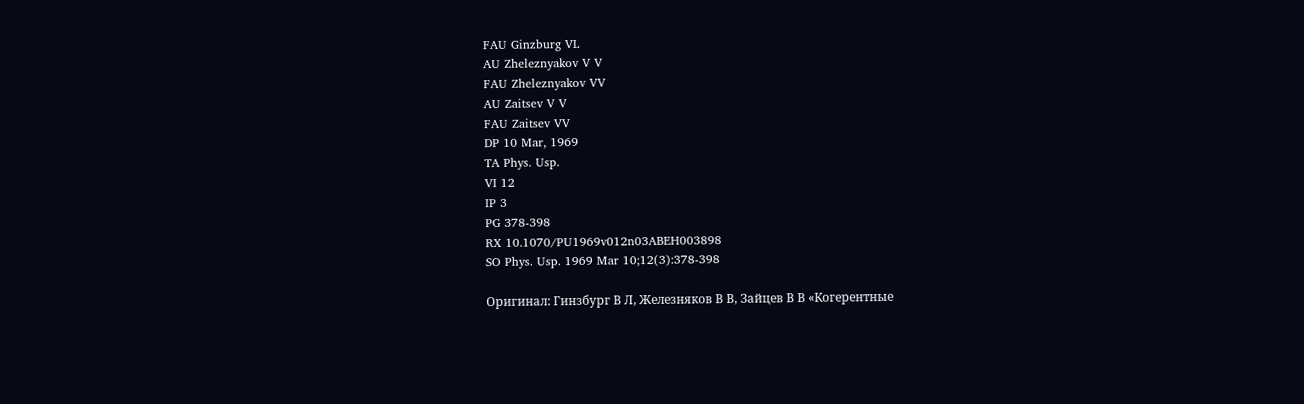FAU Ginzburg VL
AU Zheleznyakov V V
FAU Zheleznyakov VV
AU Zaitsev V V
FAU Zaitsev VV
DP 10 Mar, 1969
TA Phys. Usp.
VI 12
IP 3
PG 378-398
RX 10.1070/PU1969v012n03ABEH003898
SO Phys. Usp. 1969 Mar 10;12(3):378-398

Оригинал: Гинзбург В Л, Железняков В В, Зайцев В В «Когерентные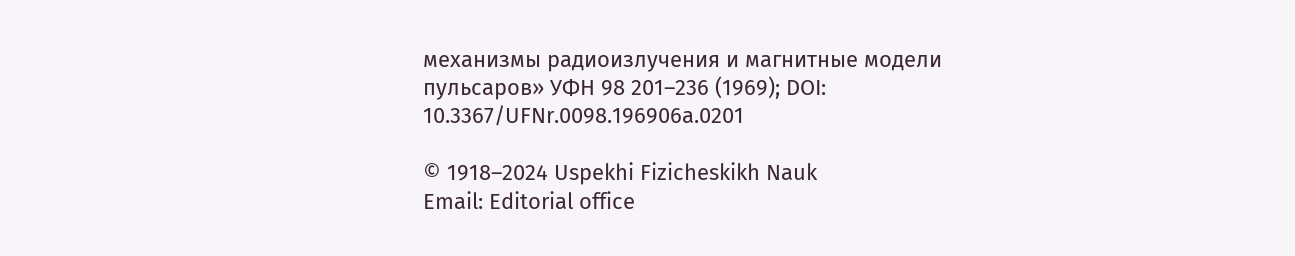механизмы радиоизлучения и магнитные модели пульсаров» УФН 98 201–236 (1969); DOI: 10.3367/UFNr.0098.196906a.0201

© 1918–2024 Uspekhi Fizicheskikh Nauk
Email: Editorial office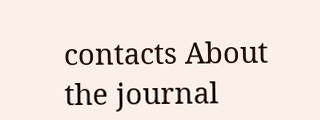contacts About the journal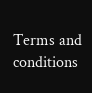Terms and conditions